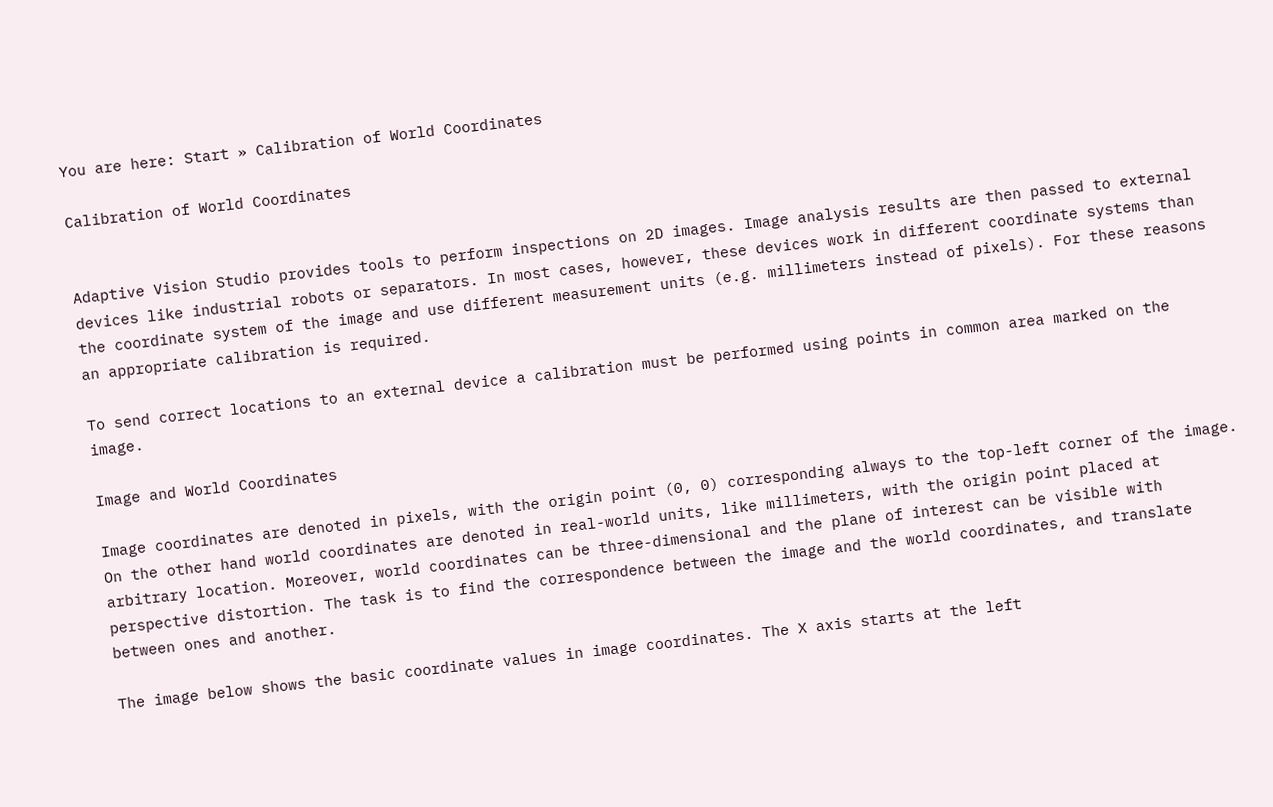You are here: Start » Calibration of World Coordinates

Calibration of World Coordinates


Adaptive Vision Studio provides tools to perform inspections on 2D images. Image analysis results are then passed to external devices like industrial robots or separators. In most cases, however, these devices work in different coordinate systems than the coordinate system of the image and use different measurement units (e.g. millimeters instead of pixels). For these reasons an appropriate calibration is required.

To send correct locations to an external device a calibration must be performed using points in common area marked on the image.

Image and World Coordinates

Image coordinates are denoted in pixels, with the origin point (0, 0) corresponding always to the top-left corner of the image. On the other hand world coordinates are denoted in real-world units, like millimeters, with the origin point placed at arbitrary location. Moreover, world coordinates can be three-dimensional and the plane of interest can be visible with perspective distortion. The task is to find the correspondence between the image and the world coordinates, and translate between ones and another.

The image below shows the basic coordinate values in image coordinates. The X axis starts at the left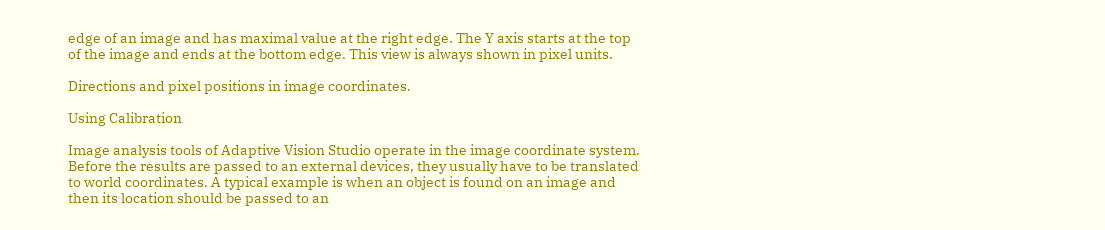edge of an image and has maximal value at the right edge. The Y axis starts at the top of the image and ends at the bottom edge. This view is always shown in pixel units.

Directions and pixel positions in image coordinates.

Using Calibration

Image analysis tools of Adaptive Vision Studio operate in the image coordinate system. Before the results are passed to an external devices, they usually have to be translated to world coordinates. A typical example is when an object is found on an image and then its location should be passed to an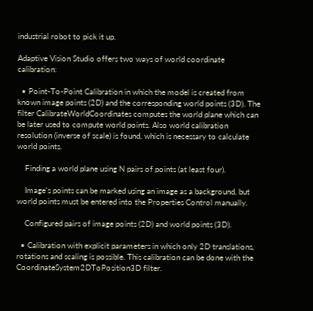industrial robot to pick it up.

Adaptive Vision Studio offers two ways of world coordinate calibration:

  • Point-To-Point Calibration in which the model is created from known image points (2D) and the corresponding world points (3D). The filter CalibrateWorldCoordinates computes the world plane which can be later used to compute world points. Also world calibration resolution (inverse of scale) is found, which is necessary to calculate world points.

    Finding a world plane using N pairs of points (at least four).

    Image's points can be marked using an image as a background, but world points must be entered into the Properties Control manually.

    Configured pairs of image points (2D) and world points (3D).

  • Calibration with explicit parameters in which only 2D translations, rotations and scaling is possible. This calibration can be done with the CoordinateSystem2DToPosition3D filter.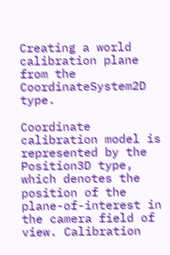Creating a world calibration plane from the CoordinateSystem2D type.

Coordinate calibration model is represented by the Position3D type, which denotes the position of the plane-of-interest in the camera field of view. Calibration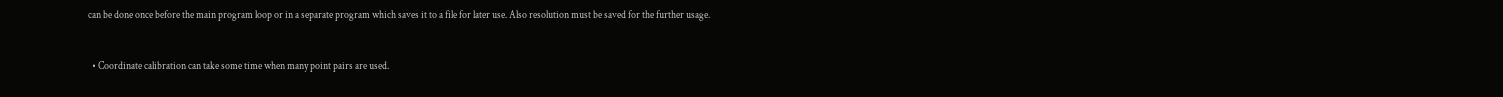can be done once before the main program loop or in a separate program which saves it to a file for later use. Also resolution must be saved for the further usage.


  • Coordinate calibration can take some time when many point pairs are used.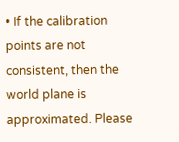• If the calibration points are not consistent, then the world plane is approximated. Please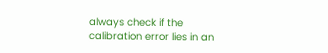always check if the calibration error lies in an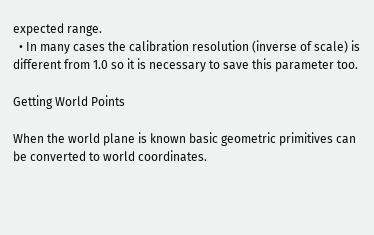expected range.
  • In many cases the calibration resolution (inverse of scale) is different from 1.0 so it is necessary to save this parameter too.

Getting World Points

When the world plane is known basic geometric primitives can be converted to world coordinates.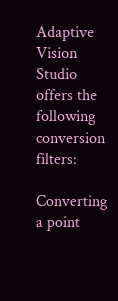Adaptive Vision Studio offers the following conversion filters:

Converting a point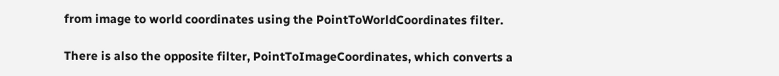from image to world coordinates using the PointToWorldCoordinates filter.

There is also the opposite filter, PointToImageCoordinates, which converts a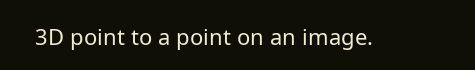3D point to a point on an image.